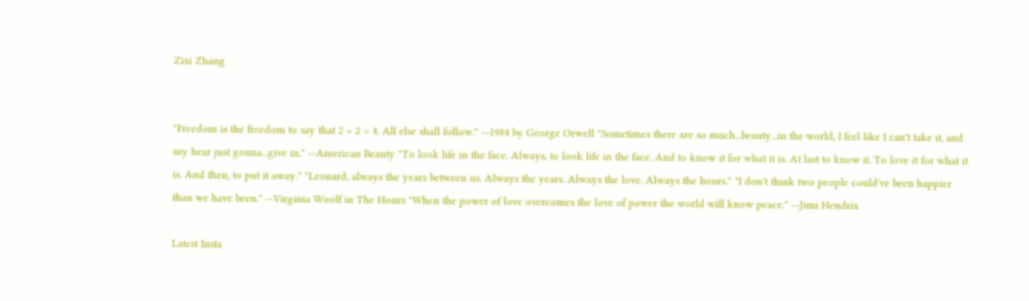Zixi Zhang


"Freedom is the freedom to say that 2 + 2 = 4. All else shall follow." --1984 by George Orwell "Sometimes there are so much...beauty...in the world, I feel like I can't take it, and my hear just gonna...give in." --American Beauty "To look life in the face. Always, to look life in the face. And to know it for what it is. At last to know it. To love it for what it is. And then, to put it away." "Leonard, always the years between us. Always the years. Always the love. Always the hours." "I don't think two people could've been happier than we have been." --Virginia Woolf in The Hours "When the power of love overcomes the love of power the world will know peace." --Jimi Hendrix

Latest Insta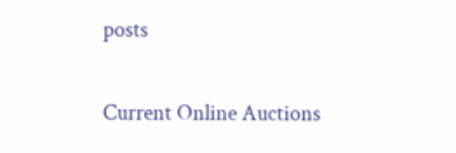posts

Current Online Auctions